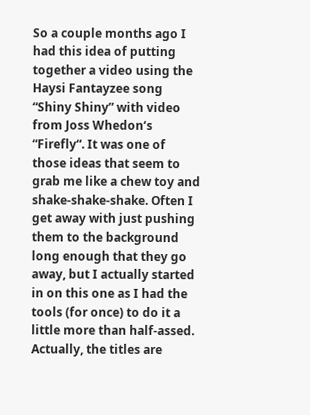So a couple months ago I had this idea of putting together a video using the Haysi Fantayzee song “Shiny Shiny” with video from Joss Whedon‘s “Firefly“. It was one of those ideas that seem to grab me like a chew toy and shake-shake-shake. Often I get away with just pushing them to the background long enough that they go away, but I actually started in on this one as I had the tools (for once) to do it a little more than half-assed. Actually, the titles are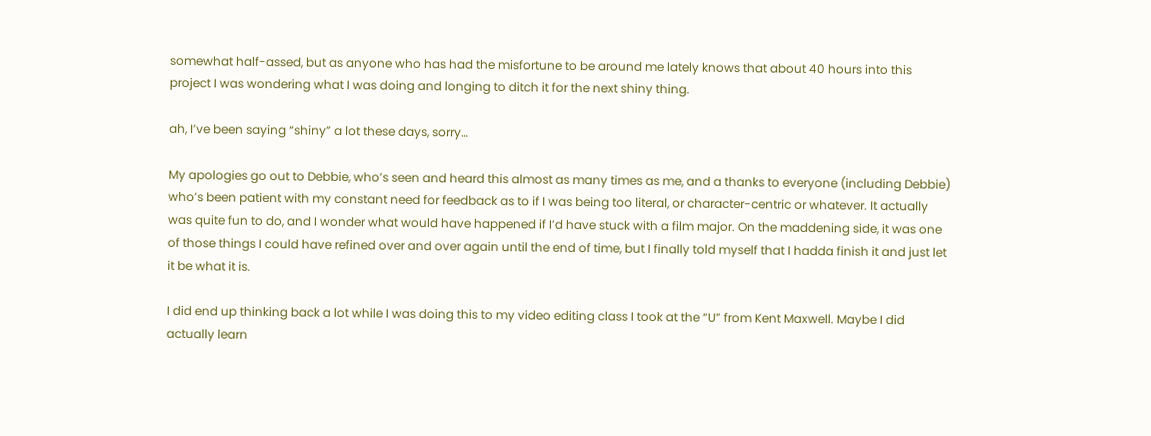somewhat half-assed, but as anyone who has had the misfortune to be around me lately knows that about 40 hours into this project I was wondering what I was doing and longing to ditch it for the next shiny thing.

ah, I’ve been saying “shiny” a lot these days, sorry…

My apologies go out to Debbie, who’s seen and heard this almost as many times as me, and a thanks to everyone (including Debbie) who’s been patient with my constant need for feedback as to if I was being too literal, or character-centric or whatever. It actually was quite fun to do, and I wonder what would have happened if I’d have stuck with a film major. On the maddening side, it was one of those things I could have refined over and over again until the end of time, but I finally told myself that I hadda finish it and just let it be what it is.

I did end up thinking back a lot while I was doing this to my video editing class I took at the “U” from Kent Maxwell. Maybe I did actually learn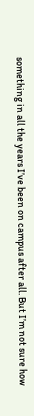something in all the years I’ve been on campus after all. But I’m not sure how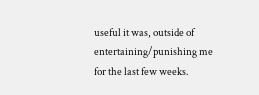useful it was, outside of entertaining/punishing me for the last few weeks.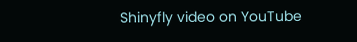Shinyfly video on YouTube